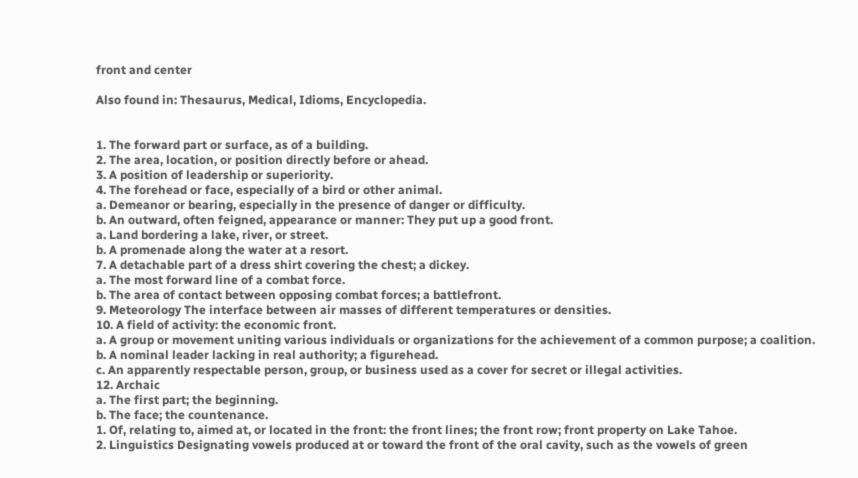front and center

Also found in: Thesaurus, Medical, Idioms, Encyclopedia.


1. The forward part or surface, as of a building.
2. The area, location, or position directly before or ahead.
3. A position of leadership or superiority.
4. The forehead or face, especially of a bird or other animal.
a. Demeanor or bearing, especially in the presence of danger or difficulty.
b. An outward, often feigned, appearance or manner: They put up a good front.
a. Land bordering a lake, river, or street.
b. A promenade along the water at a resort.
7. A detachable part of a dress shirt covering the chest; a dickey.
a. The most forward line of a combat force.
b. The area of contact between opposing combat forces; a battlefront.
9. Meteorology The interface between air masses of different temperatures or densities.
10. A field of activity: the economic front.
a. A group or movement uniting various individuals or organizations for the achievement of a common purpose; a coalition.
b. A nominal leader lacking in real authority; a figurehead.
c. An apparently respectable person, group, or business used as a cover for secret or illegal activities.
12. Archaic
a. The first part; the beginning.
b. The face; the countenance.
1. Of, relating to, aimed at, or located in the front: the front lines; the front row; front property on Lake Tahoe.
2. Linguistics Designating vowels produced at or toward the front of the oral cavity, such as the vowels of green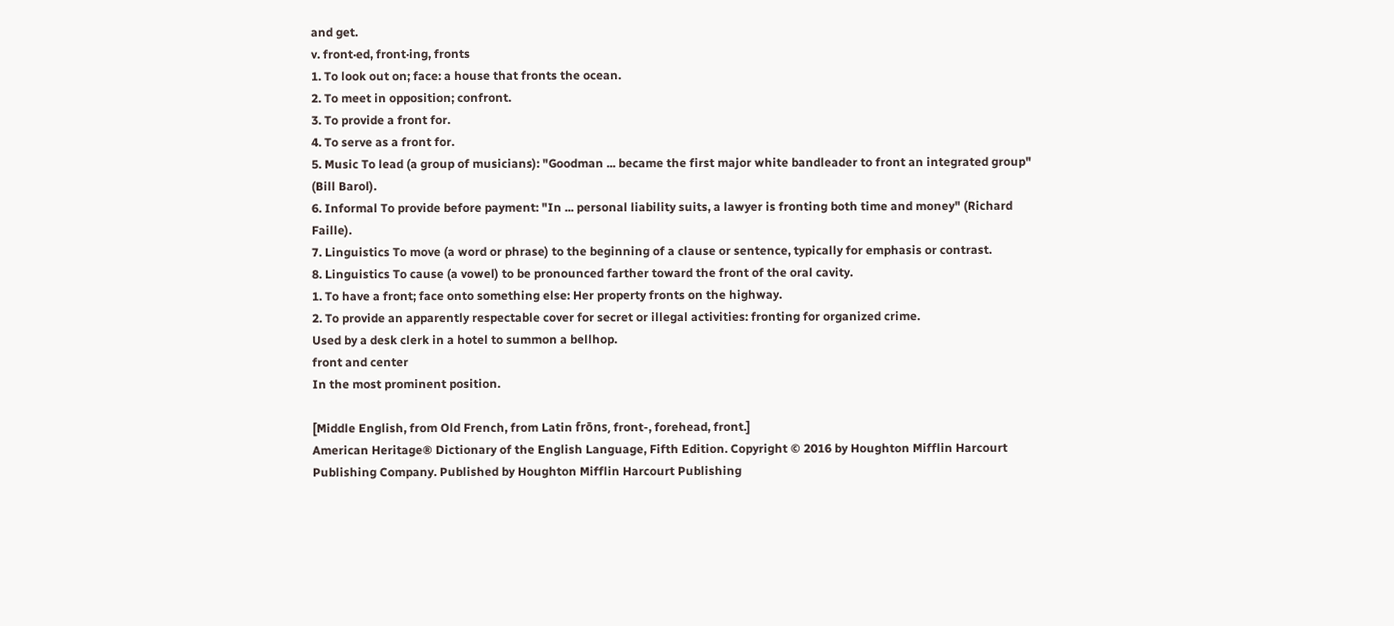and get.
v. front·ed, front·ing, fronts
1. To look out on; face: a house that fronts the ocean.
2. To meet in opposition; confront.
3. To provide a front for.
4. To serve as a front for.
5. Music To lead (a group of musicians): "Goodman ... became the first major white bandleader to front an integrated group" (Bill Barol).
6. Informal To provide before payment: "In ... personal liability suits, a lawyer is fronting both time and money" (Richard Faille).
7. Linguistics To move (a word or phrase) to the beginning of a clause or sentence, typically for emphasis or contrast.
8. Linguistics To cause (a vowel) to be pronounced farther toward the front of the oral cavity.
1. To have a front; face onto something else: Her property fronts on the highway.
2. To provide an apparently respectable cover for secret or illegal activities: fronting for organized crime.
Used by a desk clerk in a hotel to summon a bellhop.
front and center
In the most prominent position.

[Middle English, from Old French, from Latin frōns, front-, forehead, front.]
American Heritage® Dictionary of the English Language, Fifth Edition. Copyright © 2016 by Houghton Mifflin Harcourt Publishing Company. Published by Houghton Mifflin Harcourt Publishing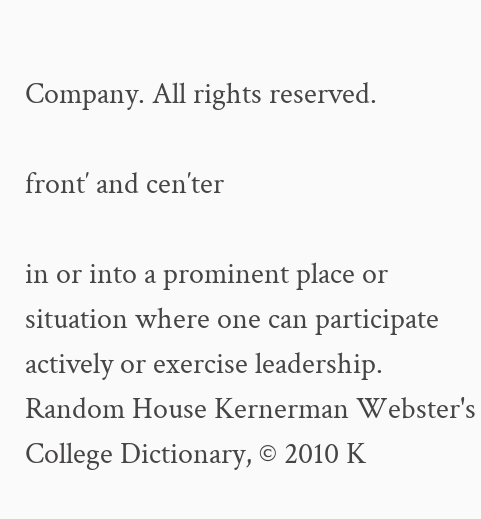Company. All rights reserved.

front′ and cen′ter

in or into a prominent place or situation where one can participate actively or exercise leadership.
Random House Kernerman Webster's College Dictionary, © 2010 K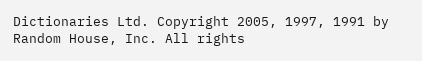Dictionaries Ltd. Copyright 2005, 1997, 1991 by Random House, Inc. All rights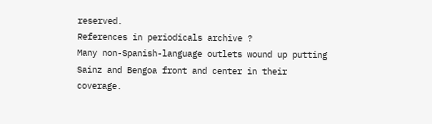reserved.
References in periodicals archive ?
Many non-Spanish-language outlets wound up putting Sainz and Bengoa front and center in their coverage.